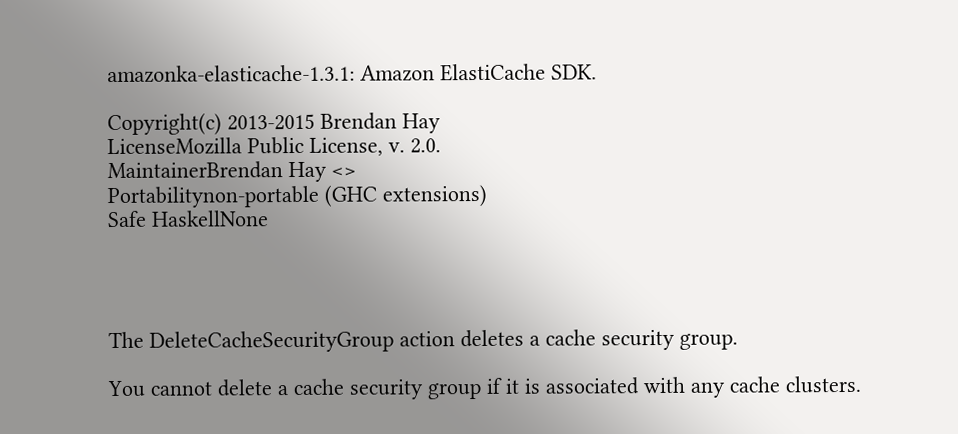amazonka-elasticache-1.3.1: Amazon ElastiCache SDK.

Copyright(c) 2013-2015 Brendan Hay
LicenseMozilla Public License, v. 2.0.
MaintainerBrendan Hay <>
Portabilitynon-portable (GHC extensions)
Safe HaskellNone




The DeleteCacheSecurityGroup action deletes a cache security group.

You cannot delete a cache security group if it is associated with any cache clusters.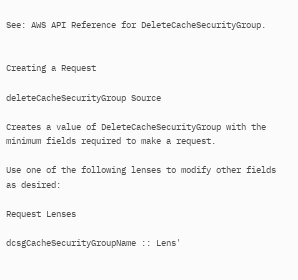See: AWS API Reference for DeleteCacheSecurityGroup.


Creating a Request

deleteCacheSecurityGroup Source

Creates a value of DeleteCacheSecurityGroup with the minimum fields required to make a request.

Use one of the following lenses to modify other fields as desired:

Request Lenses

dcsgCacheSecurityGroupName :: Lens'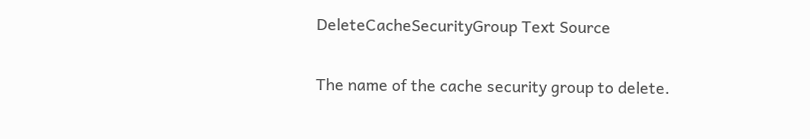DeleteCacheSecurityGroup Text Source

The name of the cache security group to delete.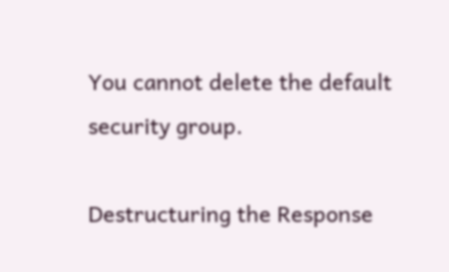You cannot delete the default security group.

Destructuring the Response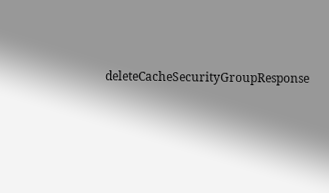deleteCacheSecurityGroupResponse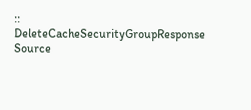:: DeleteCacheSecurityGroupResponse Source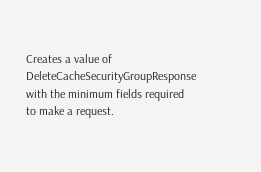Creates a value of DeleteCacheSecurityGroupResponse with the minimum fields required to make a request.